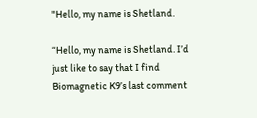"Hello, my name is Shetland.

“Hello, my name is Shetland. I’d just like to say that I find Biomagnetic K9’s last comment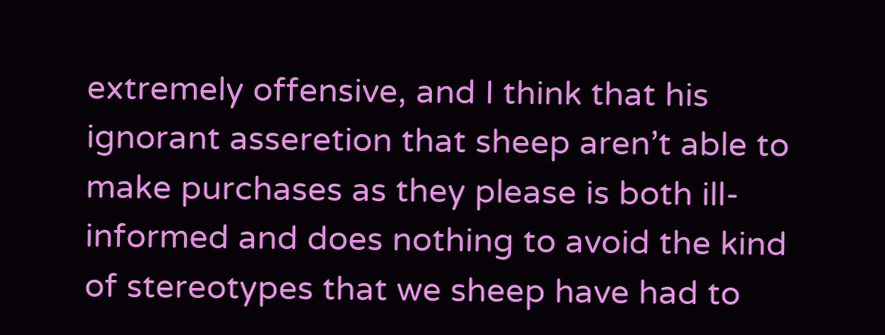extremely offensive, and I think that his ignorant asseretion that sheep aren’t able to make purchases as they please is both ill-informed and does nothing to avoid the kind of stereotypes that we sheep have had to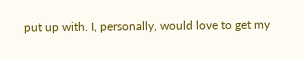put up with. I, personally, would love to get my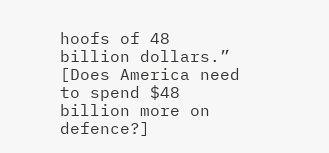hoofs of 48 billion dollars.” [Does America need to spend $48 billion more on defence?]